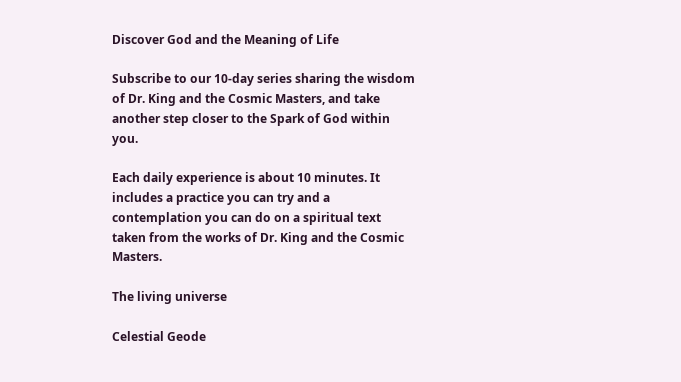Discover God and the Meaning of Life

Subscribe to our 10-day series sharing the wisdom of Dr. King and the Cosmic Masters, and take another step closer to the Spark of God within you.

Each daily experience is about 10 minutes. It includes a practice you can try and a contemplation you can do on a spiritual text taken from the works of Dr. King and the Cosmic Masters.

The living universe

Celestial Geode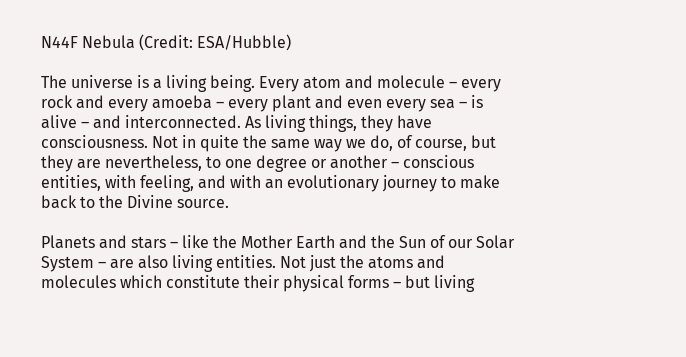N44F Nebula (Credit: ESA/Hubble)

The universe is a living being. Every atom and molecule – every rock and every amoeba – every plant and even every sea – is alive – and interconnected. As living things, they have consciousness. Not in quite the same way we do, of course, but they are nevertheless, to one degree or another – conscious entities, with feeling, and with an evolutionary journey to make back to the Divine source.

Planets and stars – like the Mother Earth and the Sun of our Solar System – are also living entities. Not just the atoms and molecules which constitute their physical forms – but living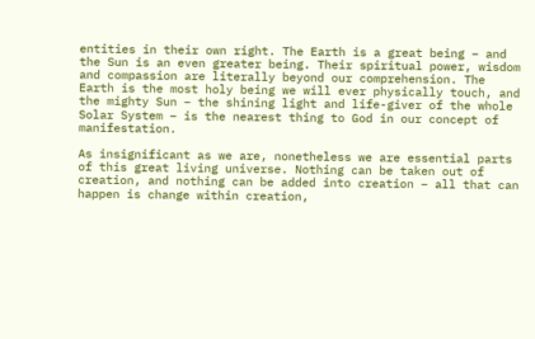entities in their own right. The Earth is a great being – and the Sun is an even greater being. Their spiritual power, wisdom and compassion are literally beyond our comprehension. The Earth is the most holy being we will ever physically touch, and the mighty Sun – the shining light and life-giver of the whole Solar System – is the nearest thing to God in our concept of manifestation.

As insignificant as we are, nonetheless we are essential parts of this great living universe. Nothing can be taken out of creation, and nothing can be added into creation – all that can happen is change within creation,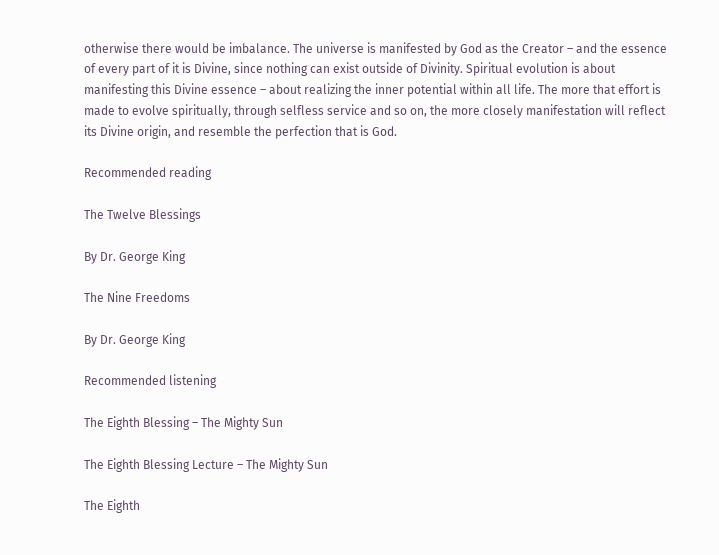otherwise there would be imbalance. The universe is manifested by God as the Creator – and the essence of every part of it is Divine, since nothing can exist outside of Divinity. Spiritual evolution is about manifesting this Divine essence – about realizing the inner potential within all life. The more that effort is made to evolve spiritually, through selfless service and so on, the more closely manifestation will reflect its Divine origin, and resemble the perfection that is God.

Recommended reading

The Twelve Blessings

By Dr. George King

The Nine Freedoms

By Dr. George King

Recommended listening

The Eighth Blessing – The Mighty Sun

The Eighth Blessing Lecture – The Mighty Sun

The Eighth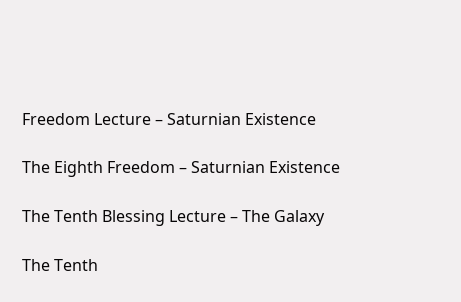Freedom Lecture – Saturnian Existence

The Eighth Freedom – Saturnian Existence

The Tenth Blessing Lecture – The Galaxy

The Tenth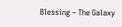Blessing – The Galaxy